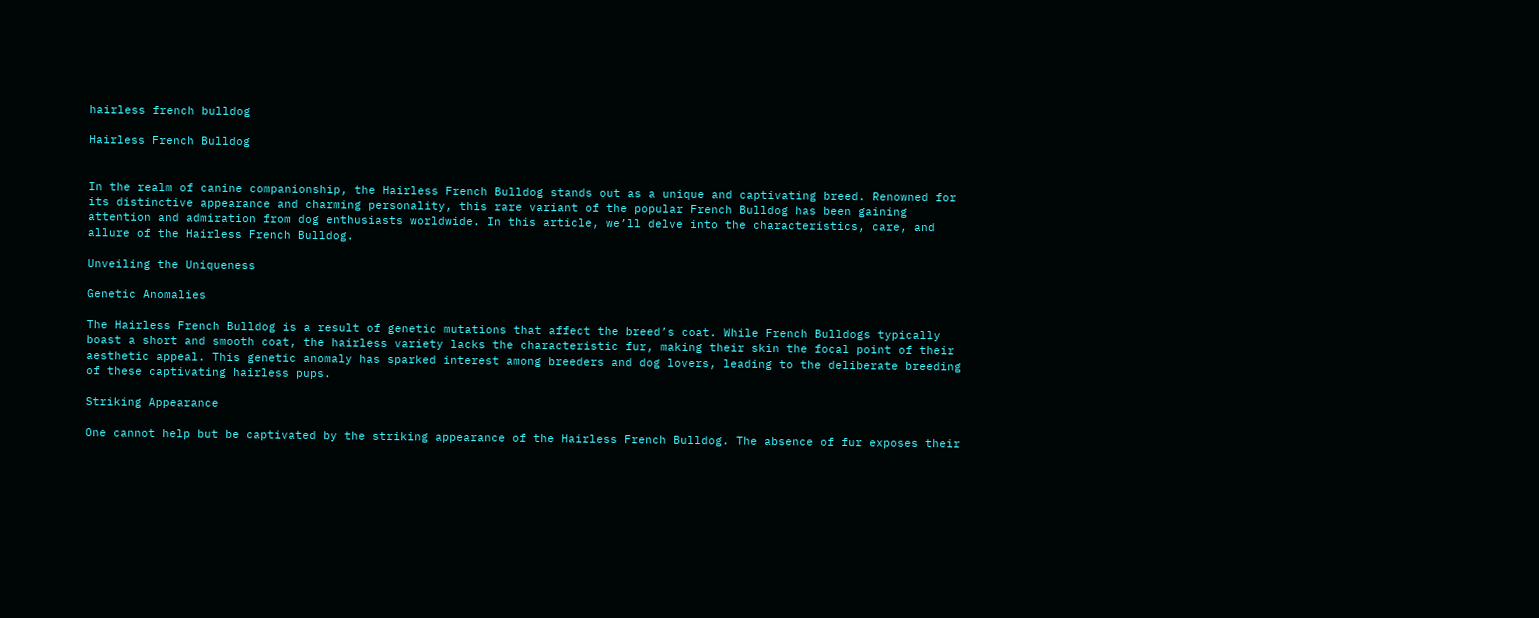hairless french bulldog

Hairless French Bulldog


In the realm of canine companionship, the Hairless French Bulldog stands out as a unique and captivating breed. Renowned for its distinctive appearance and charming personality, this rare variant of the popular French Bulldog has been gaining attention and admiration from dog enthusiasts worldwide. In this article, we’ll delve into the characteristics, care, and allure of the Hairless French Bulldog.

Unveiling the Uniqueness

Genetic Anomalies

The Hairless French Bulldog is a result of genetic mutations that affect the breed’s coat. While French Bulldogs typically boast a short and smooth coat, the hairless variety lacks the characteristic fur, making their skin the focal point of their aesthetic appeal. This genetic anomaly has sparked interest among breeders and dog lovers, leading to the deliberate breeding of these captivating hairless pups.

Striking Appearance

One cannot help but be captivated by the striking appearance of the Hairless French Bulldog. The absence of fur exposes their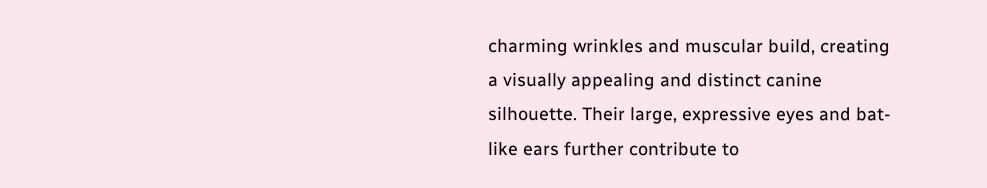charming wrinkles and muscular build, creating a visually appealing and distinct canine silhouette. Their large, expressive eyes and bat-like ears further contribute to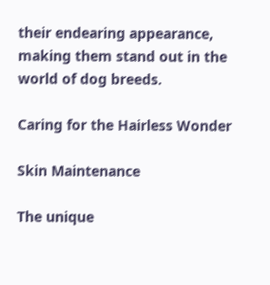their endearing appearance, making them stand out in the world of dog breeds.

Caring for the Hairless Wonder

Skin Maintenance

The unique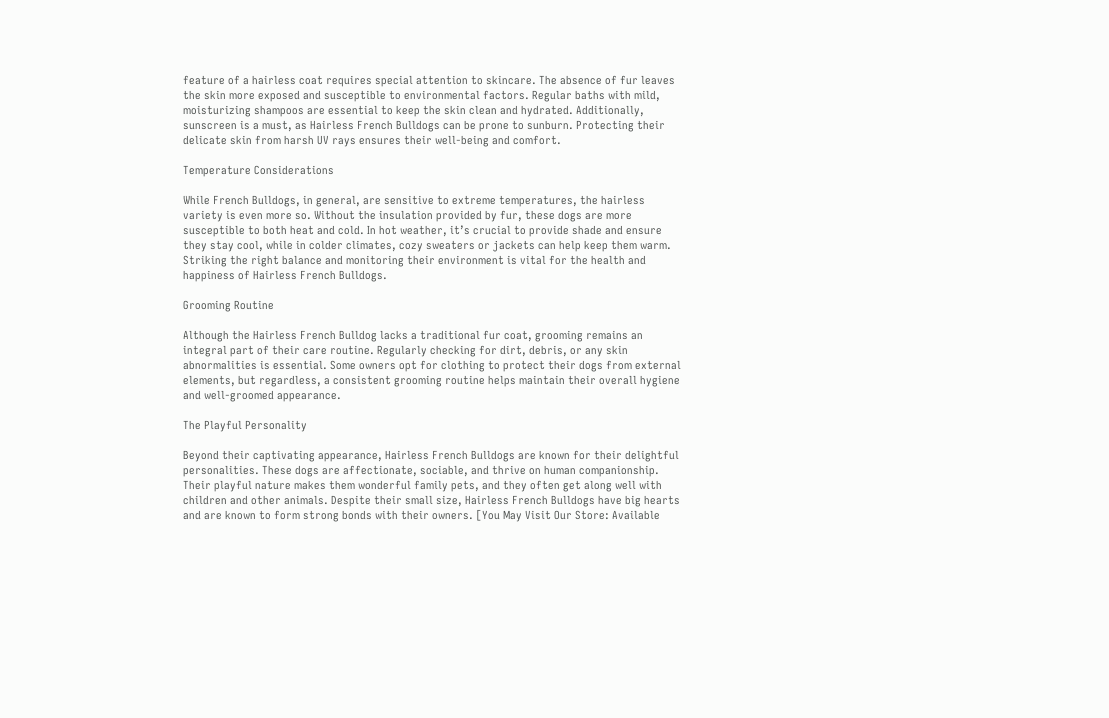feature of a hairless coat requires special attention to skincare. The absence of fur leaves the skin more exposed and susceptible to environmental factors. Regular baths with mild, moisturizing shampoos are essential to keep the skin clean and hydrated. Additionally, sunscreen is a must, as Hairless French Bulldogs can be prone to sunburn. Protecting their delicate skin from harsh UV rays ensures their well-being and comfort.

Temperature Considerations

While French Bulldogs, in general, are sensitive to extreme temperatures, the hairless variety is even more so. Without the insulation provided by fur, these dogs are more susceptible to both heat and cold. In hot weather, it’s crucial to provide shade and ensure they stay cool, while in colder climates, cozy sweaters or jackets can help keep them warm. Striking the right balance and monitoring their environment is vital for the health and happiness of Hairless French Bulldogs.

Grooming Routine

Although the Hairless French Bulldog lacks a traditional fur coat, grooming remains an integral part of their care routine. Regularly checking for dirt, debris, or any skin abnormalities is essential. Some owners opt for clothing to protect their dogs from external elements, but regardless, a consistent grooming routine helps maintain their overall hygiene and well-groomed appearance.

The Playful Personality

Beyond their captivating appearance, Hairless French Bulldogs are known for their delightful personalities. These dogs are affectionate, sociable, and thrive on human companionship. Their playful nature makes them wonderful family pets, and they often get along well with children and other animals. Despite their small size, Hairless French Bulldogs have big hearts and are known to form strong bonds with their owners. [You May Visit Our Store: Available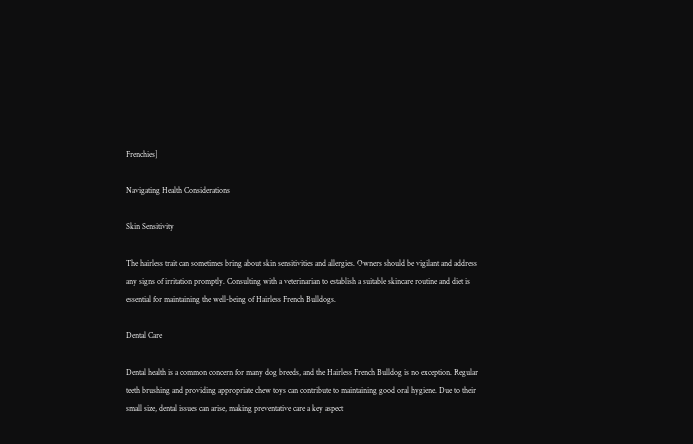Frenchies]

Navigating Health Considerations

Skin Sensitivity

The hairless trait can sometimes bring about skin sensitivities and allergies. Owners should be vigilant and address any signs of irritation promptly. Consulting with a veterinarian to establish a suitable skincare routine and diet is essential for maintaining the well-being of Hairless French Bulldogs.

Dental Care

Dental health is a common concern for many dog breeds, and the Hairless French Bulldog is no exception. Regular teeth brushing and providing appropriate chew toys can contribute to maintaining good oral hygiene. Due to their small size, dental issues can arise, making preventative care a key aspect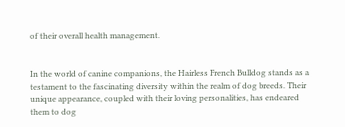of their overall health management.


In the world of canine companions, the Hairless French Bulldog stands as a testament to the fascinating diversity within the realm of dog breeds. Their unique appearance, coupled with their loving personalities, has endeared them to dog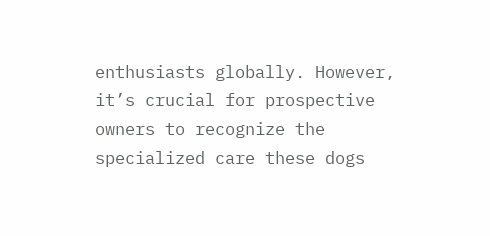enthusiasts globally. However, it’s crucial for prospective owners to recognize the specialized care these dogs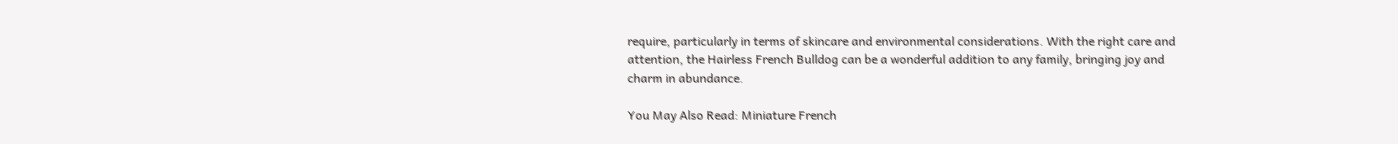require, particularly in terms of skincare and environmental considerations. With the right care and attention, the Hairless French Bulldog can be a wonderful addition to any family, bringing joy and charm in abundance.

You May Also Read: Miniature French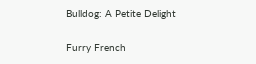Bulldog: A Petite Delight

Furry French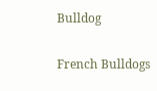Bulldog

French Bulldogs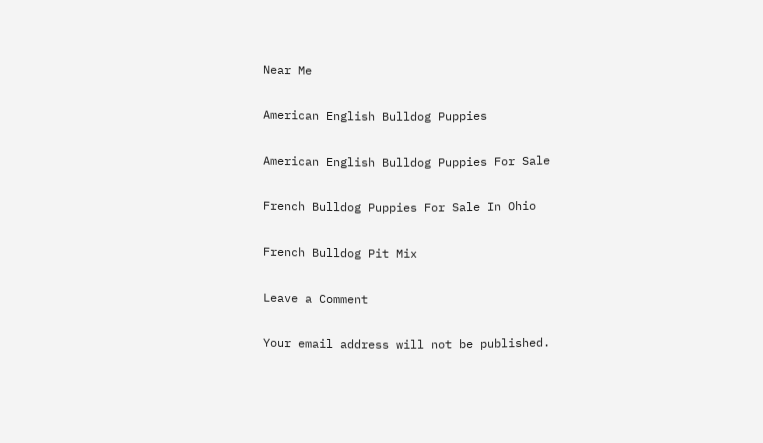Near Me

American English Bulldog Puppies

American English Bulldog Puppies For Sale

French Bulldog Puppies For Sale In Ohio

French Bulldog Pit Mix

Leave a Comment

Your email address will not be published.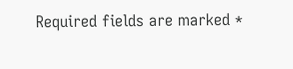Required fields are marked *